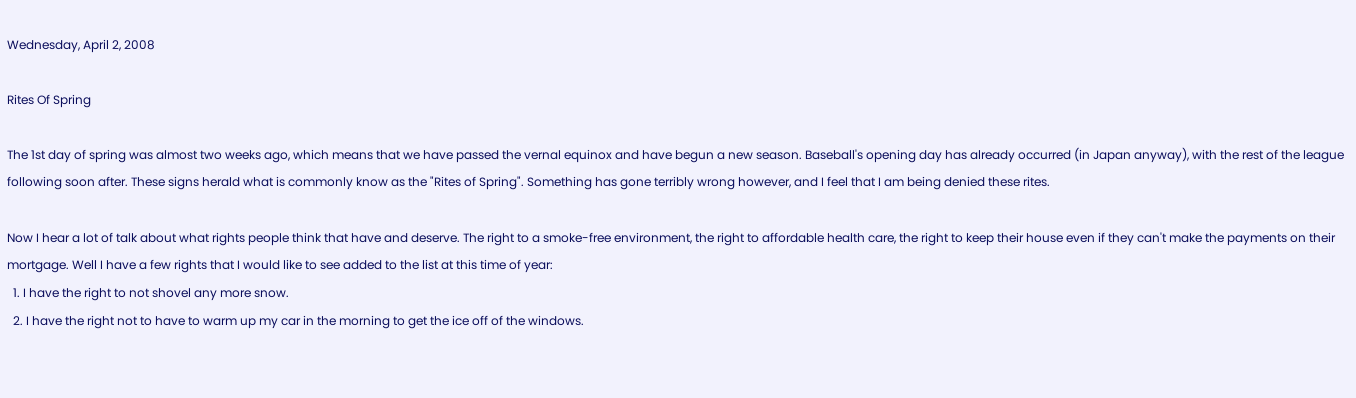Wednesday, April 2, 2008

Rites Of Spring

The 1st day of spring was almost two weeks ago, which means that we have passed the vernal equinox and have begun a new season. Baseball's opening day has already occurred (in Japan anyway), with the rest of the league following soon after. These signs herald what is commonly know as the "Rites of Spring". Something has gone terribly wrong however, and I feel that I am being denied these rites.

Now I hear a lot of talk about what rights people think that have and deserve. The right to a smoke-free environment, the right to affordable health care, the right to keep their house even if they can't make the payments on their mortgage. Well I have a few rights that I would like to see added to the list at this time of year:
  1. I have the right to not shovel any more snow.
  2. I have the right not to have to warm up my car in the morning to get the ice off of the windows.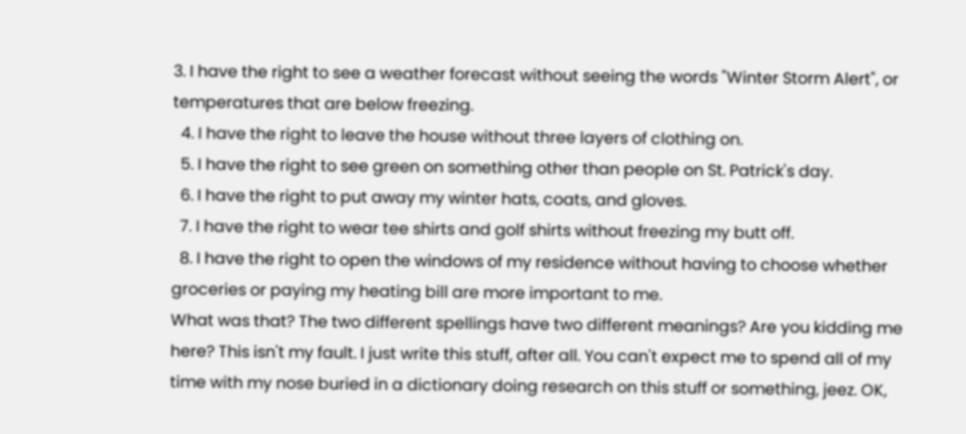3. I have the right to see a weather forecast without seeing the words "Winter Storm Alert", or temperatures that are below freezing.
  4. I have the right to leave the house without three layers of clothing on.
  5. I have the right to see green on something other than people on St. Patrick's day.
  6. I have the right to put away my winter hats, coats, and gloves.
  7. I have the right to wear tee shirts and golf shirts without freezing my butt off.
  8. I have the right to open the windows of my residence without having to choose whether groceries or paying my heating bill are more important to me.
What was that? The two different spellings have two different meanings? Are you kidding me here? This isn't my fault. I just write this stuff, after all. You can't expect me to spend all of my time with my nose buried in a dictionary doing research on this stuff or something, jeez. OK,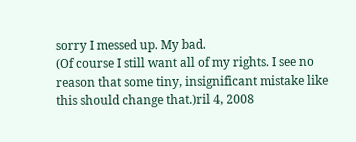sorry I messed up. My bad.
(Of course I still want all of my rights. I see no reason that some tiny, insignificant mistake like this should change that.)ril 4, 2008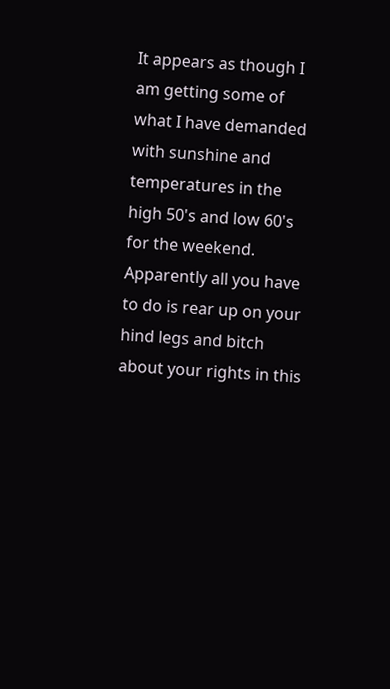It appears as though I am getting some of what I have demanded with sunshine and temperatures in the high 50's and low 60's for the weekend. Apparently all you have to do is rear up on your hind legs and bitch about your rights in this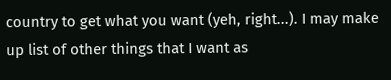country to get what you want (yeh, right...). I may make up list of other things that I want as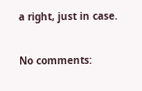a right, just in case.

No comments: